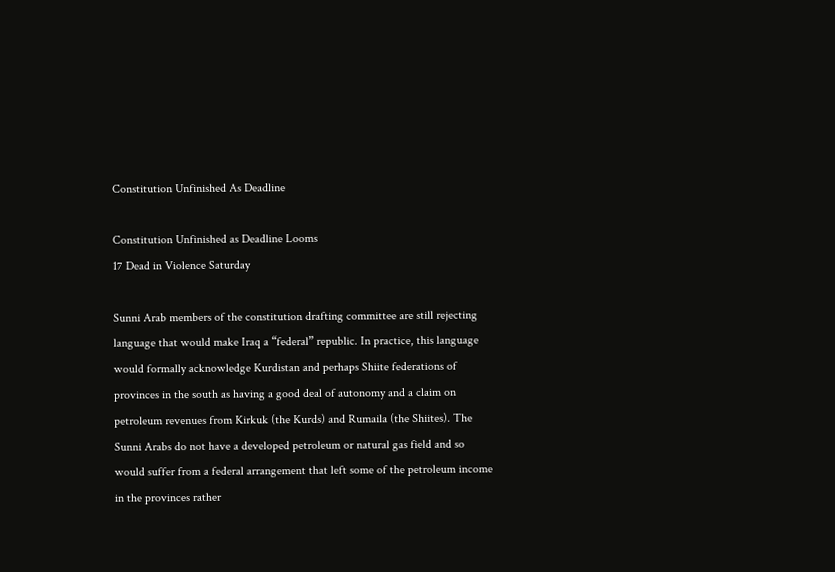Constitution Unfinished As Deadline

Constitution Unfinished as Deadline Looms
17 Dead in Violence Saturday

Sunni Arab members of the constitution drafting committee are still rejecting language that would make Iraq a “federal” republic. In practice, this language would formally acknowledge Kurdistan and perhaps Shiite federations of provinces in the south as having a good deal of autonomy and a claim on petroleum revenues from Kirkuk (the Kurds) and Rumaila (the Shiites). The Sunni Arabs do not have a developed petroleum or natural gas field and so would suffer from a federal arrangement that left some of the petroleum income in the provinces rather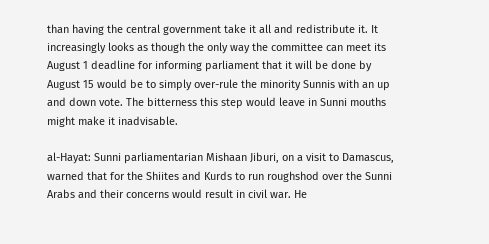than having the central government take it all and redistribute it. It increasingly looks as though the only way the committee can meet its August 1 deadline for informing parliament that it will be done by August 15 would be to simply over-rule the minority Sunnis with an up and down vote. The bitterness this step would leave in Sunni mouths might make it inadvisable.

al-Hayat: Sunni parliamentarian Mishaan Jiburi, on a visit to Damascus, warned that for the Shiites and Kurds to run roughshod over the Sunni Arabs and their concerns would result in civil war. He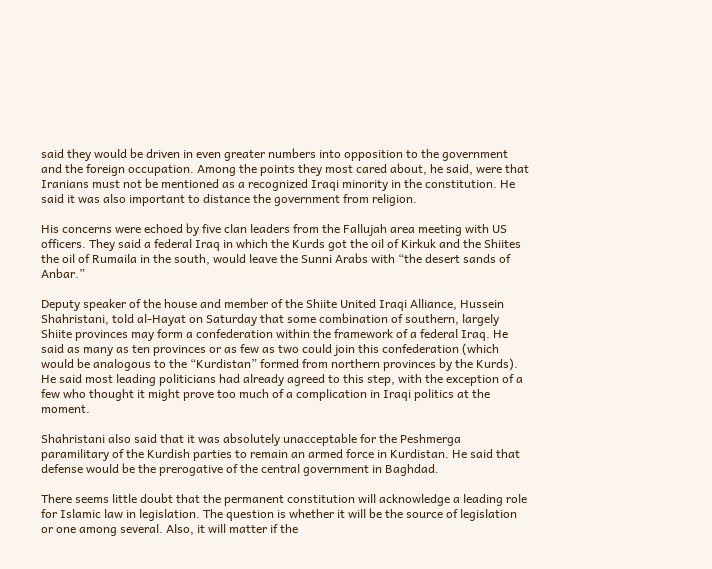said they would be driven in even greater numbers into opposition to the government and the foreign occupation. Among the points they most cared about, he said, were that Iranians must not be mentioned as a recognized Iraqi minority in the constitution. He said it was also important to distance the government from religion.

His concerns were echoed by five clan leaders from the Fallujah area meeting with US officers. They said a federal Iraq in which the Kurds got the oil of Kirkuk and the Shiites the oil of Rumaila in the south, would leave the Sunni Arabs with “the desert sands of Anbar.”

Deputy speaker of the house and member of the Shiite United Iraqi Alliance, Hussein Shahristani, told al-Hayat on Saturday that some combination of southern, largely Shiite provinces may form a confederation within the framework of a federal Iraq. He said as many as ten provinces or as few as two could join this confederation (which would be analogous to the “Kurdistan” formed from northern provinces by the Kurds). He said most leading politicians had already agreed to this step, with the exception of a few who thought it might prove too much of a complication in Iraqi politics at the moment.

Shahristani also said that it was absolutely unacceptable for the Peshmerga paramilitary of the Kurdish parties to remain an armed force in Kurdistan. He said that defense would be the prerogative of the central government in Baghdad.

There seems little doubt that the permanent constitution will acknowledge a leading role for Islamic law in legislation. The question is whether it will be the source of legislation or one among several. Also, it will matter if the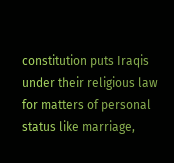constitution puts Iraqis under their religious law for matters of personal status like marriage,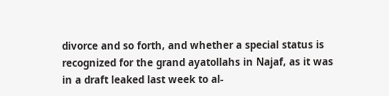divorce and so forth, and whether a special status is recognized for the grand ayatollahs in Najaf, as it was in a draft leaked last week to al-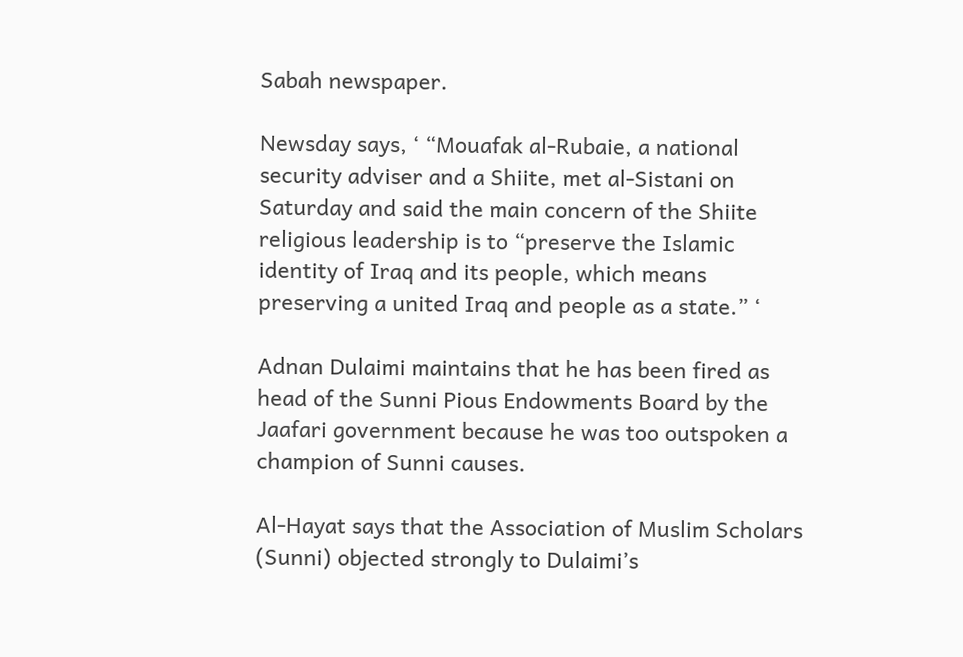Sabah newspaper.

Newsday says, ‘ “Mouafak al-Rubaie, a national security adviser and a Shiite, met al-Sistani on Saturday and said the main concern of the Shiite religious leadership is to “preserve the Islamic identity of Iraq and its people, which means preserving a united Iraq and people as a state.” ‘

Adnan Dulaimi maintains that he has been fired as head of the Sunni Pious Endowments Board by the Jaafari government because he was too outspoken a champion of Sunni causes.

Al-Hayat says that the Association of Muslim Scholars (Sunni) objected strongly to Dulaimi’s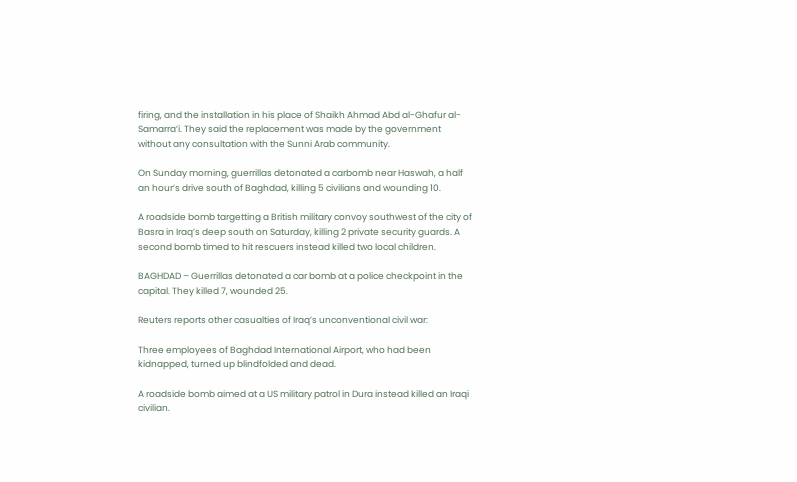firing, and the installation in his place of Shaikh Ahmad Abd al-Ghafur al-Samarra’i. They said the replacement was made by the government without any consultation with the Sunni Arab community.

On Sunday morning, guerrillas detonated a carbomb near Haswah, a half an hour’s drive south of Baghdad, killing 5 civilians and wounding 10.

A roadside bomb targetting a British military convoy southwest of the city of Basra in Iraq’s deep south on Saturday, killing 2 private security guards. A second bomb timed to hit rescuers instead killed two local children.

BAGHDAD – Guerrillas detonated a car bomb at a police checkpoint in the capital. They killed 7, wounded 25.

Reuters reports other casualties of Iraq’s unconventional civil war:

Three employees of Baghdad International Airport, who had been kidnapped, turned up blindfolded and dead.

A roadside bomb aimed at a US military patrol in Dura instead killed an Iraqi civilian.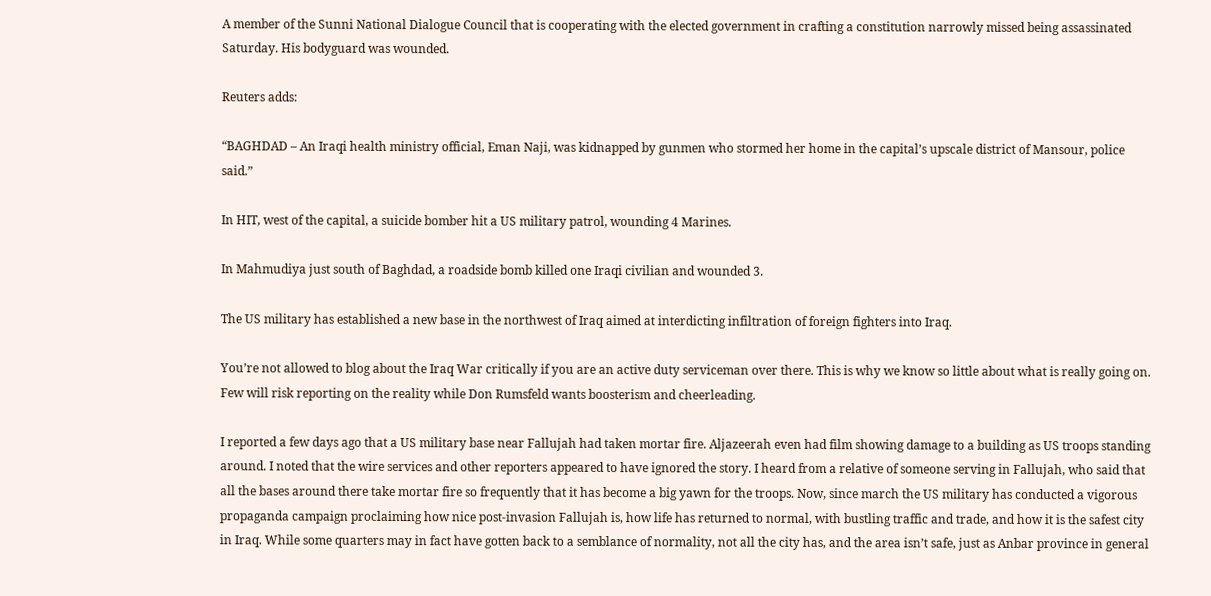A member of the Sunni National Dialogue Council that is cooperating with the elected government in crafting a constitution narrowly missed being assassinated Saturday. His bodyguard was wounded.

Reuters adds:

“BAGHDAD – An Iraqi health ministry official, Eman Naji, was kidnapped by gunmen who stormed her home in the capital’s upscale district of Mansour, police said.”

In HIT, west of the capital, a suicide bomber hit a US military patrol, wounding 4 Marines.

In Mahmudiya just south of Baghdad, a roadside bomb killed one Iraqi civilian and wounded 3.

The US military has established a new base in the northwest of Iraq aimed at interdicting infiltration of foreign fighters into Iraq.

You’re not allowed to blog about the Iraq War critically if you are an active duty serviceman over there. This is why we know so little about what is really going on. Few will risk reporting on the reality while Don Rumsfeld wants boosterism and cheerleading.

I reported a few days ago that a US military base near Fallujah had taken mortar fire. Aljazeerah even had film showing damage to a building as US troops standing around. I noted that the wire services and other reporters appeared to have ignored the story. I heard from a relative of someone serving in Fallujah, who said that all the bases around there take mortar fire so frequently that it has become a big yawn for the troops. Now, since march the US military has conducted a vigorous propaganda campaign proclaiming how nice post-invasion Fallujah is, how life has returned to normal, with bustling traffic and trade, and how it is the safest city in Iraq. While some quarters may in fact have gotten back to a semblance of normality, not all the city has, and the area isn’t safe, just as Anbar province in general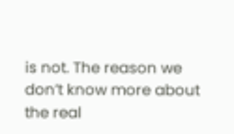is not. The reason we don’t know more about the real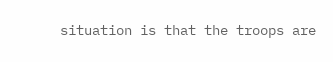situation is that the troops are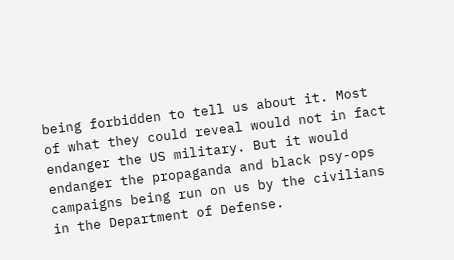being forbidden to tell us about it. Most of what they could reveal would not in fact endanger the US military. But it would endanger the propaganda and black psy-ops campaigns being run on us by the civilians in the Department of Defense.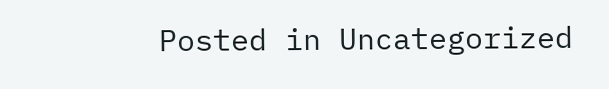Posted in Uncategorized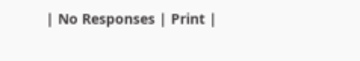| No Responses | Print |